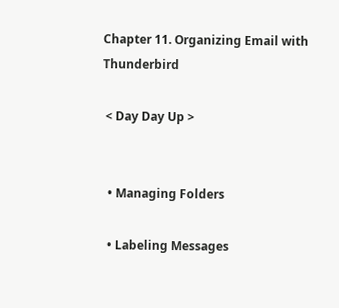Chapter 11. Organizing Email with Thunderbird

 < Day Day Up >


  • Managing Folders

  • Labeling Messages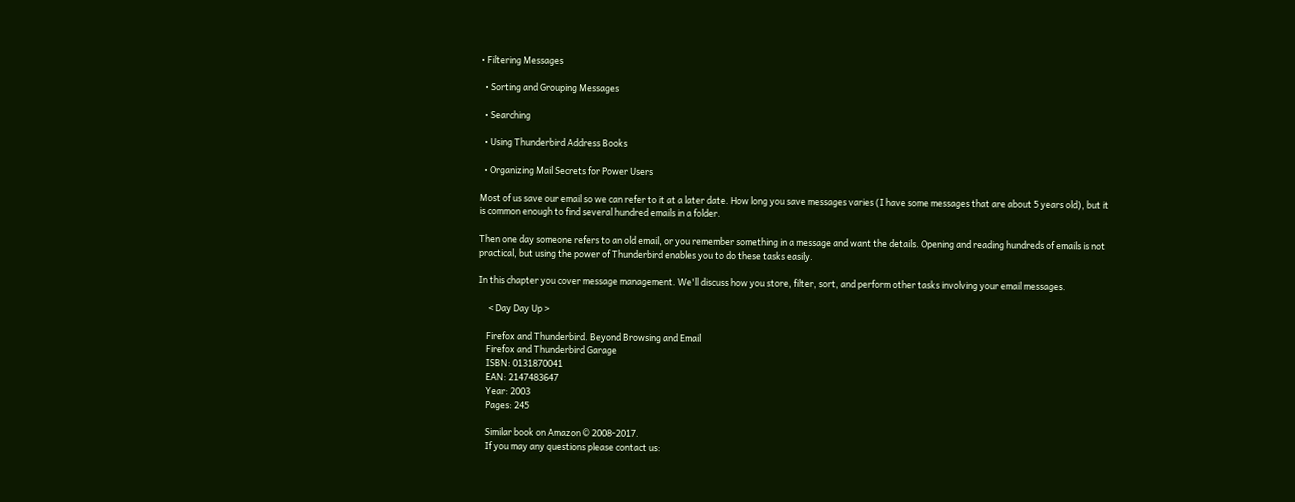• Filtering Messages

  • Sorting and Grouping Messages

  • Searching

  • Using Thunderbird Address Books

  • Organizing Mail Secrets for Power Users

Most of us save our email so we can refer to it at a later date. How long you save messages varies (I have some messages that are about 5 years old), but it is common enough to find several hundred emails in a folder.

Then one day someone refers to an old email, or you remember something in a message and want the details. Opening and reading hundreds of emails is not practical, but using the power of Thunderbird enables you to do these tasks easily.

In this chapter you cover message management. We'll discuss how you store, filter, sort, and perform other tasks involving your email messages.

     < Day Day Up >

    Firefox and Thunderbird. Beyond Browsing and Email
    Firefox and Thunderbird Garage
    ISBN: 0131870041
    EAN: 2147483647
    Year: 2003
    Pages: 245

    Similar book on Amazon © 2008-2017.
    If you may any questions please contact us: